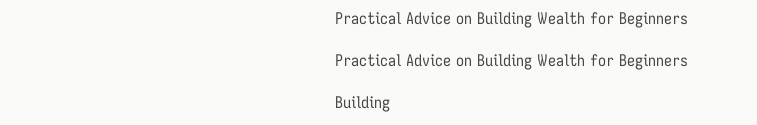Practical Advice on Building Wealth for Beginners

Practical Advice on Building Wealth for Beginners

Building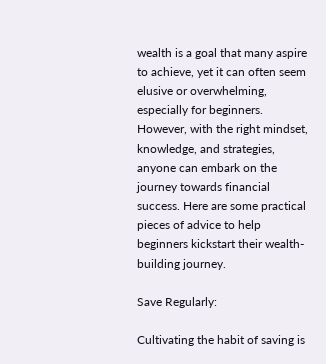wealth is a goal that many aspire to achieve, yet it can often seem elusive or overwhelming, especially for beginners. However, with the right mindset, knowledge, and strategies, anyone can embark on the journey towards financial success. Here are some practical pieces of advice to help beginners kickstart their wealth-building journey.

Save Regularly:

Cultivating the habit of saving is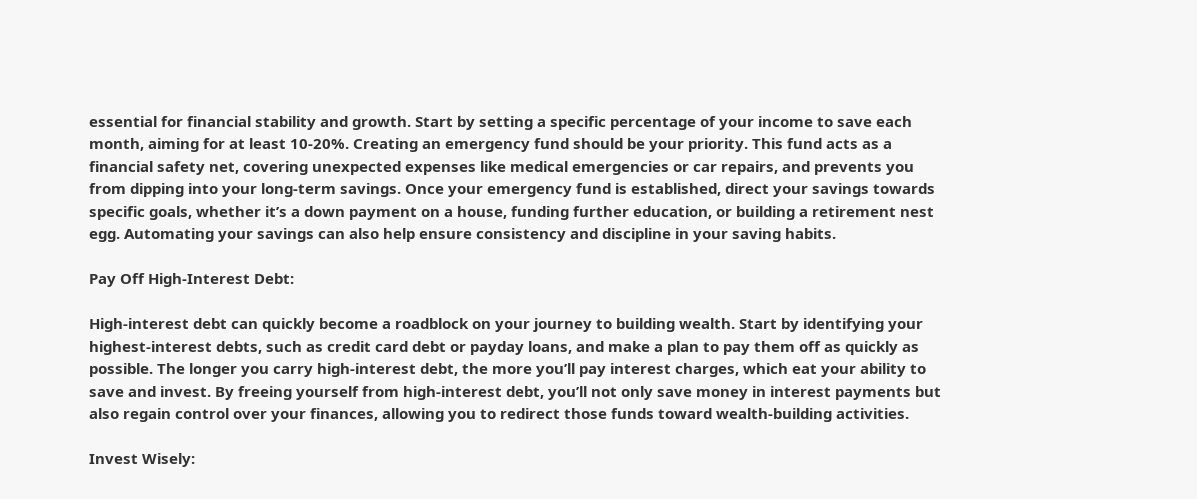essential for financial stability and growth. Start by setting a specific percentage of your income to save each month, aiming for at least 10-20%. Creating an emergency fund should be your priority. This fund acts as a financial safety net, covering unexpected expenses like medical emergencies or car repairs, and prevents you from dipping into your long-term savings. Once your emergency fund is established, direct your savings towards specific goals, whether it’s a down payment on a house, funding further education, or building a retirement nest egg. Automating your savings can also help ensure consistency and discipline in your saving habits.

Pay Off High-Interest Debt:

High-interest debt can quickly become a roadblock on your journey to building wealth. Start by identifying your highest-interest debts, such as credit card debt or payday loans, and make a plan to pay them off as quickly as possible. The longer you carry high-interest debt, the more you’ll pay interest charges, which eat your ability to save and invest. By freeing yourself from high-interest debt, you’ll not only save money in interest payments but also regain control over your finances, allowing you to redirect those funds toward wealth-building activities.

Invest Wisely: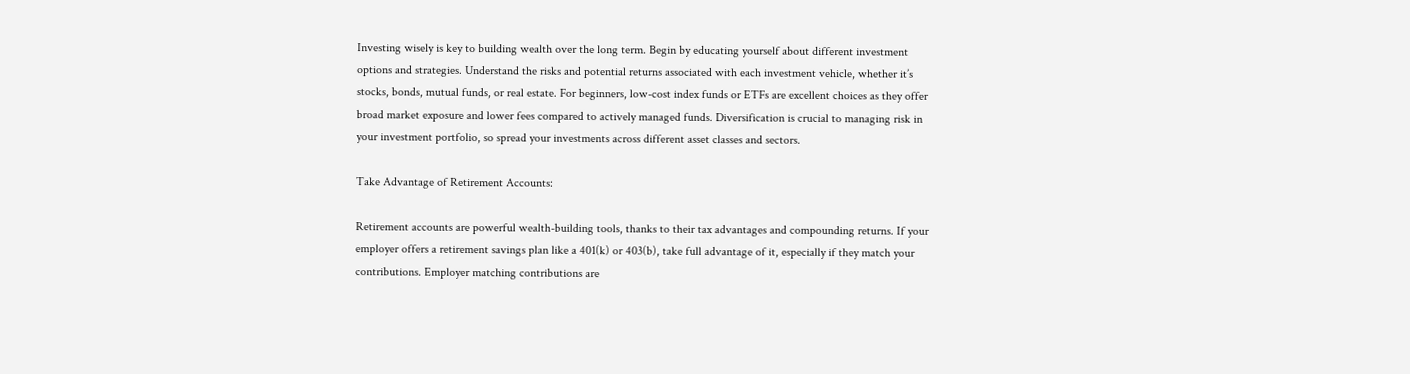Investing wisely is key to building wealth over the long term. Begin by educating yourself about different investment options and strategies. Understand the risks and potential returns associated with each investment vehicle, whether it’s stocks, bonds, mutual funds, or real estate. For beginners, low-cost index funds or ETFs are excellent choices as they offer broad market exposure and lower fees compared to actively managed funds. Diversification is crucial to managing risk in your investment portfolio, so spread your investments across different asset classes and sectors.

Take Advantage of Retirement Accounts:

Retirement accounts are powerful wealth-building tools, thanks to their tax advantages and compounding returns. If your employer offers a retirement savings plan like a 401(k) or 403(b), take full advantage of it, especially if they match your contributions. Employer matching contributions are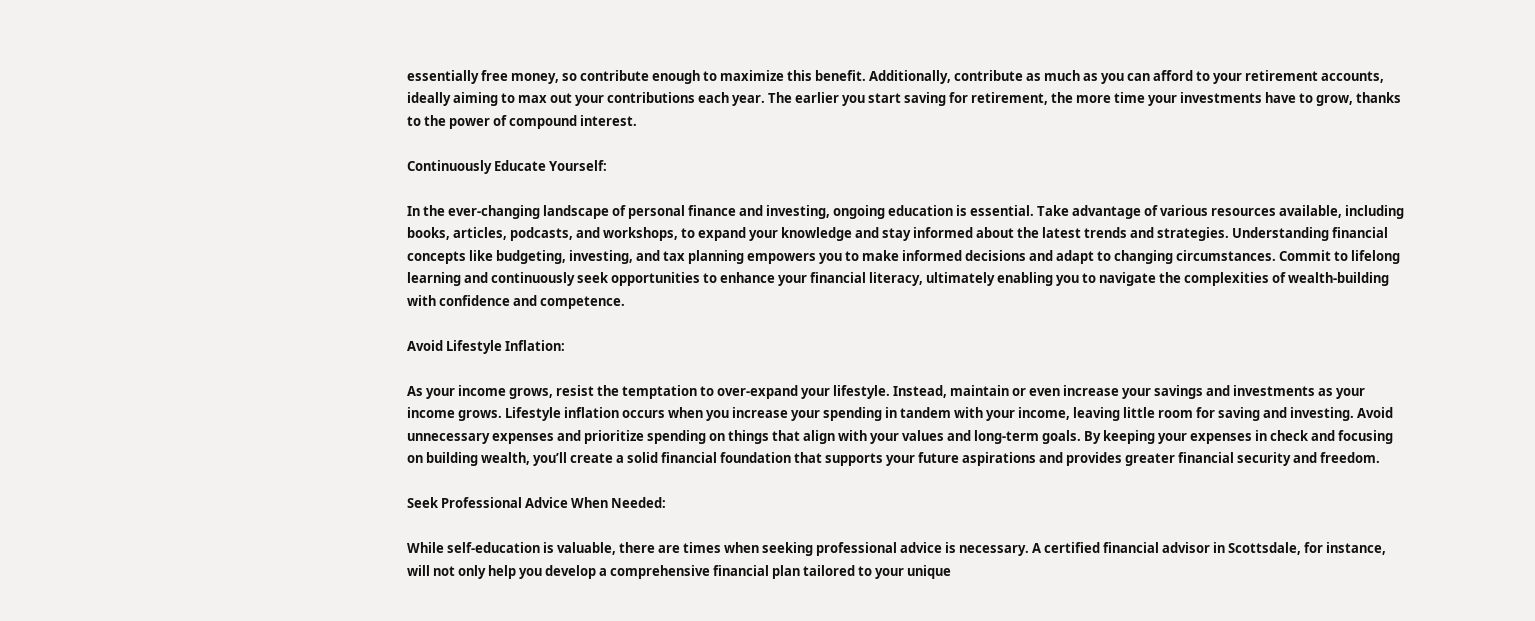essentially free money, so contribute enough to maximize this benefit. Additionally, contribute as much as you can afford to your retirement accounts, ideally aiming to max out your contributions each year. The earlier you start saving for retirement, the more time your investments have to grow, thanks to the power of compound interest.

Continuously Educate Yourself:

In the ever-changing landscape of personal finance and investing, ongoing education is essential. Take advantage of various resources available, including books, articles, podcasts, and workshops, to expand your knowledge and stay informed about the latest trends and strategies. Understanding financial concepts like budgeting, investing, and tax planning empowers you to make informed decisions and adapt to changing circumstances. Commit to lifelong learning and continuously seek opportunities to enhance your financial literacy, ultimately enabling you to navigate the complexities of wealth-building with confidence and competence.

Avoid Lifestyle Inflation:

As your income grows, resist the temptation to over-expand your lifestyle. Instead, maintain or even increase your savings and investments as your income grows. Lifestyle inflation occurs when you increase your spending in tandem with your income, leaving little room for saving and investing. Avoid unnecessary expenses and prioritize spending on things that align with your values and long-term goals. By keeping your expenses in check and focusing on building wealth, you’ll create a solid financial foundation that supports your future aspirations and provides greater financial security and freedom.

Seek Professional Advice When Needed:

While self-education is valuable, there are times when seeking professional advice is necessary. A certified financial advisor in Scottsdale, for instance, will not only help you develop a comprehensive financial plan tailored to your unique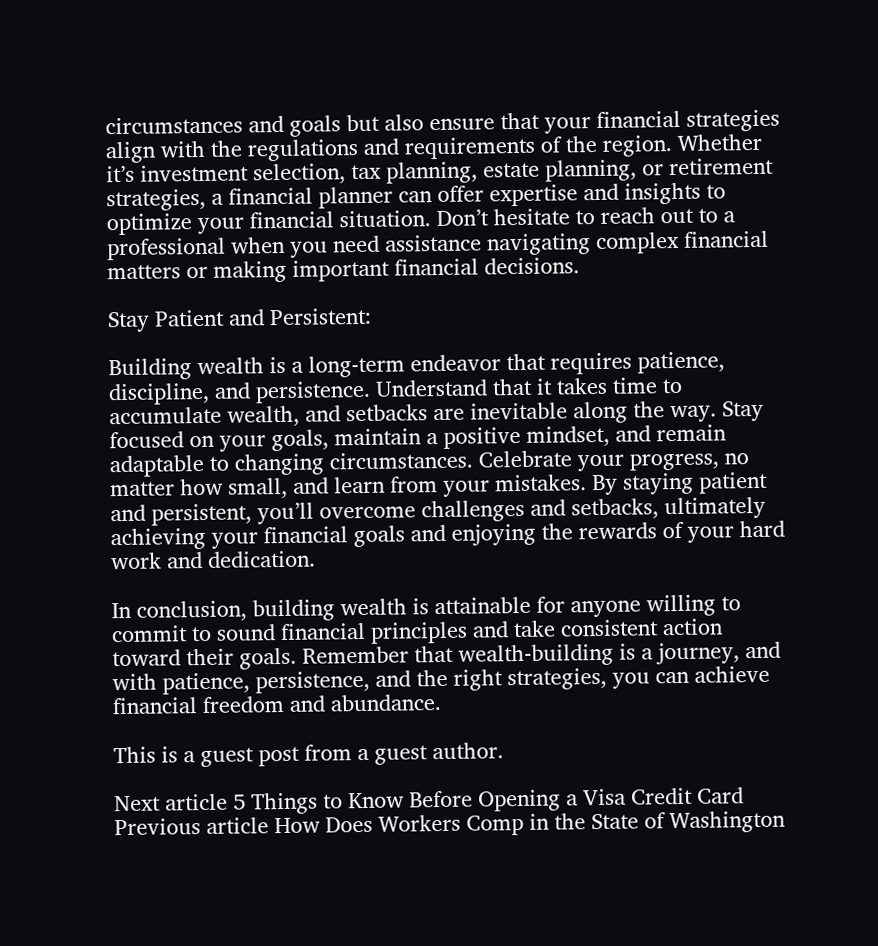circumstances and goals but also ensure that your financial strategies align with the regulations and requirements of the region. Whether it’s investment selection, tax planning, estate planning, or retirement strategies, a financial planner can offer expertise and insights to optimize your financial situation. Don’t hesitate to reach out to a professional when you need assistance navigating complex financial matters or making important financial decisions.

Stay Patient and Persistent:

Building wealth is a long-term endeavor that requires patience, discipline, and persistence. Understand that it takes time to accumulate wealth, and setbacks are inevitable along the way. Stay focused on your goals, maintain a positive mindset, and remain adaptable to changing circumstances. Celebrate your progress, no matter how small, and learn from your mistakes. By staying patient and persistent, you’ll overcome challenges and setbacks, ultimately achieving your financial goals and enjoying the rewards of your hard work and dedication.

In conclusion, building wealth is attainable for anyone willing to commit to sound financial principles and take consistent action toward their goals. Remember that wealth-building is a journey, and with patience, persistence, and the right strategies, you can achieve financial freedom and abundance.

This is a guest post from a guest author.

Next article 5 Things to Know Before Opening a Visa Credit Card
Previous article How Does Workers Comp in the State of Washington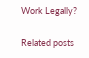Work Legally?

Related posts